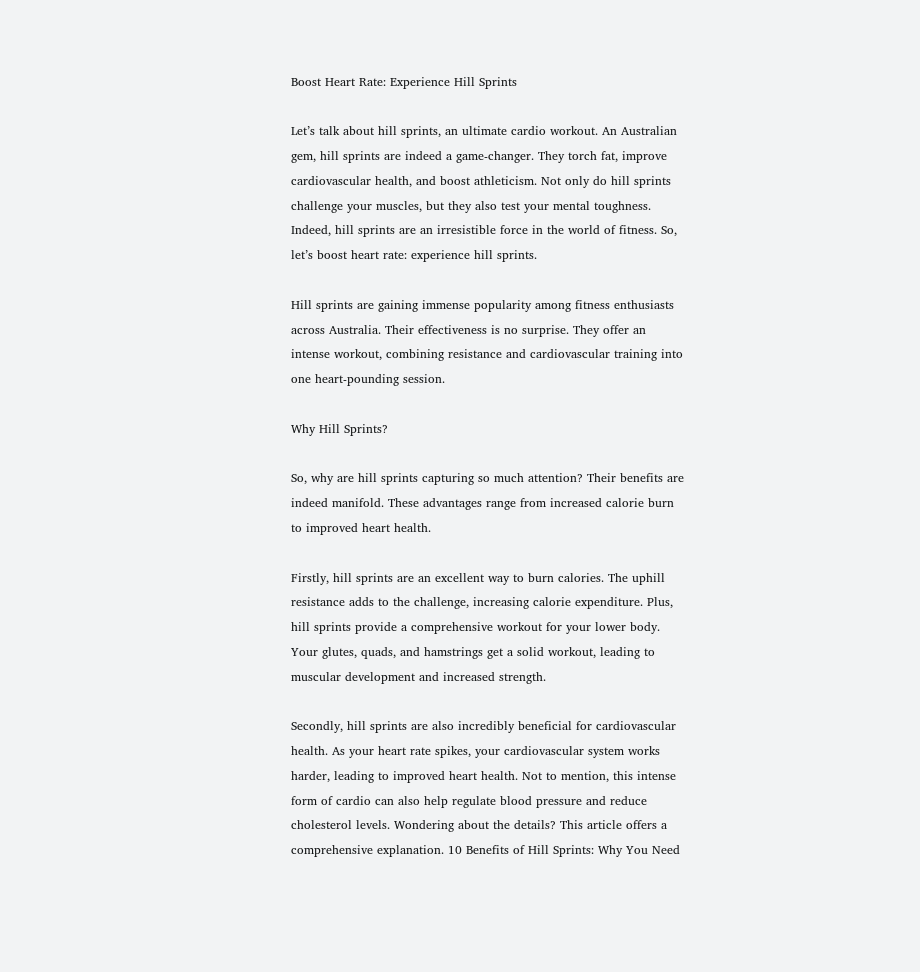Boost Heart Rate: Experience Hill Sprints

Let’s talk about hill sprints, an ultimate cardio workout. An Australian gem, hill sprints are indeed a game-changer. They torch fat, improve cardiovascular health, and boost athleticism. Not only do hill sprints challenge your muscles, but they also test your mental toughness. Indeed, hill sprints are an irresistible force in the world of fitness. So, let’s boost heart rate: experience hill sprints.

Hill sprints are gaining immense popularity among fitness enthusiasts across Australia. Their effectiveness is no surprise. They offer an intense workout, combining resistance and cardiovascular training into one heart-pounding session.

Why Hill Sprints?

So, why are hill sprints capturing so much attention? Their benefits are indeed manifold. These advantages range from increased calorie burn to improved heart health.

Firstly, hill sprints are an excellent way to burn calories. The uphill resistance adds to the challenge, increasing calorie expenditure. Plus, hill sprints provide a comprehensive workout for your lower body. Your glutes, quads, and hamstrings get a solid workout, leading to muscular development and increased strength.

Secondly, hill sprints are also incredibly beneficial for cardiovascular health. As your heart rate spikes, your cardiovascular system works harder, leading to improved heart health. Not to mention, this intense form of cardio can also help regulate blood pressure and reduce cholesterol levels. Wondering about the details? This article offers a comprehensive explanation. 10 Benefits of Hill Sprints: Why You Need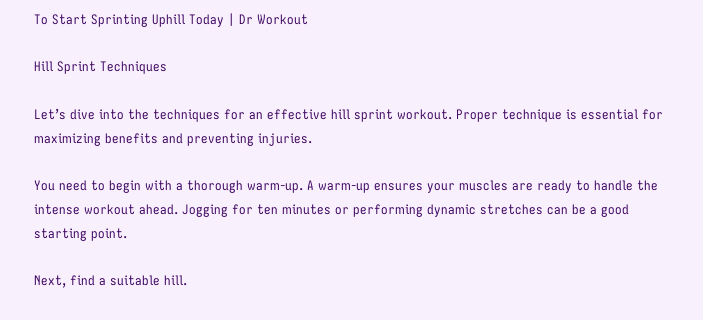To Start Sprinting Uphill Today | Dr Workout

Hill Sprint Techniques

Let’s dive into the techniques for an effective hill sprint workout. Proper technique is essential for maximizing benefits and preventing injuries.

You need to begin with a thorough warm-up. A warm-up ensures your muscles are ready to handle the intense workout ahead. Jogging for ten minutes or performing dynamic stretches can be a good starting point.

Next, find a suitable hill.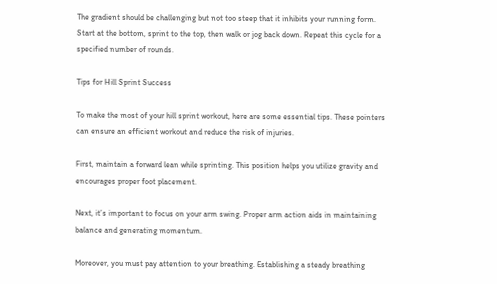The gradient should be challenging but not too steep that it inhibits your running form. Start at the bottom, sprint to the top, then walk or jog back down. Repeat this cycle for a specified number of rounds.

Tips for Hill Sprint Success

To make the most of your hill sprint workout, here are some essential tips. These pointers can ensure an efficient workout and reduce the risk of injuries.

First, maintain a forward lean while sprinting. This position helps you utilize gravity and encourages proper foot placement.

Next, it’s important to focus on your arm swing. Proper arm action aids in maintaining balance and generating momentum.

Moreover, you must pay attention to your breathing. Establishing a steady breathing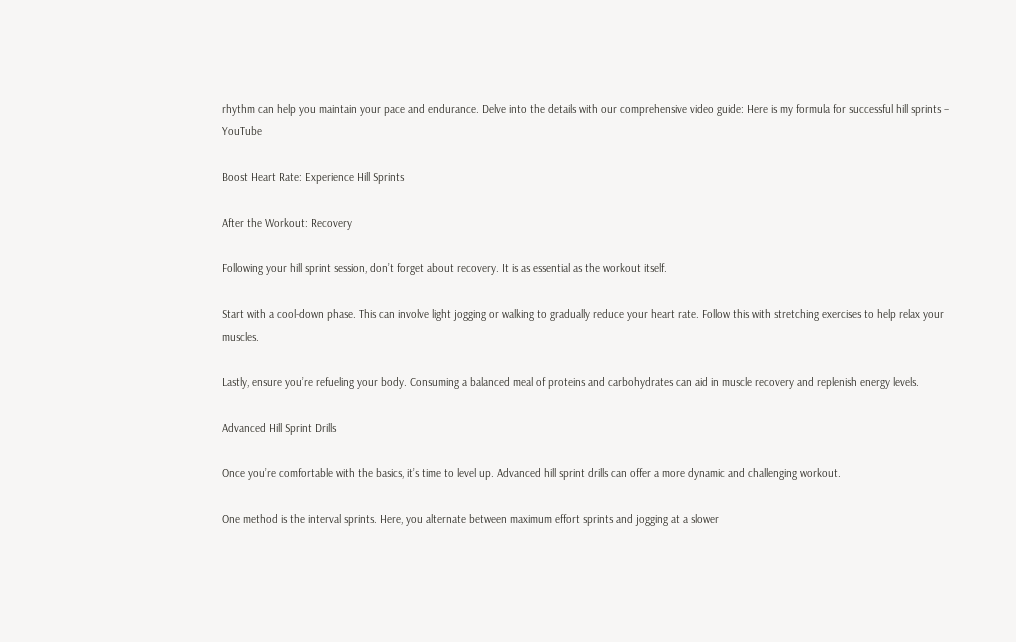rhythm can help you maintain your pace and endurance. Delve into the details with our comprehensive video guide: Here is my formula for successful hill sprints – YouTube

Boost Heart Rate: Experience Hill Sprints

After the Workout: Recovery

Following your hill sprint session, don’t forget about recovery. It is as essential as the workout itself.

Start with a cool-down phase. This can involve light jogging or walking to gradually reduce your heart rate. Follow this with stretching exercises to help relax your muscles.

Lastly, ensure you’re refueling your body. Consuming a balanced meal of proteins and carbohydrates can aid in muscle recovery and replenish energy levels.

Advanced Hill Sprint Drills

Once you’re comfortable with the basics, it’s time to level up. Advanced hill sprint drills can offer a more dynamic and challenging workout.

One method is the interval sprints. Here, you alternate between maximum effort sprints and jogging at a slower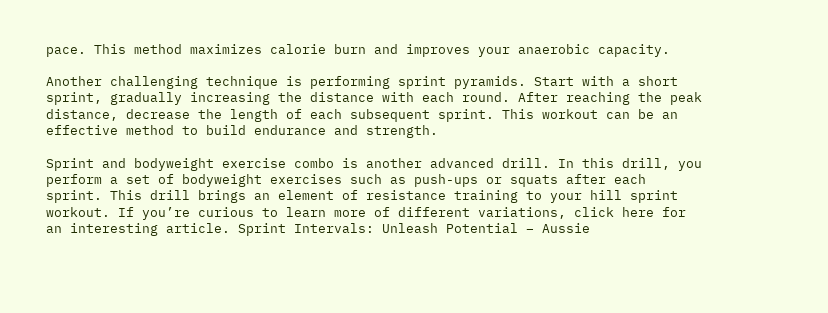pace. This method maximizes calorie burn and improves your anaerobic capacity.

Another challenging technique is performing sprint pyramids. Start with a short sprint, gradually increasing the distance with each round. After reaching the peak distance, decrease the length of each subsequent sprint. This workout can be an effective method to build endurance and strength.

Sprint and bodyweight exercise combo is another advanced drill. In this drill, you perform a set of bodyweight exercises such as push-ups or squats after each sprint. This drill brings an element of resistance training to your hill sprint workout. If you’re curious to learn more of different variations, click here for an interesting article. Sprint Intervals: Unleash Potential – Aussie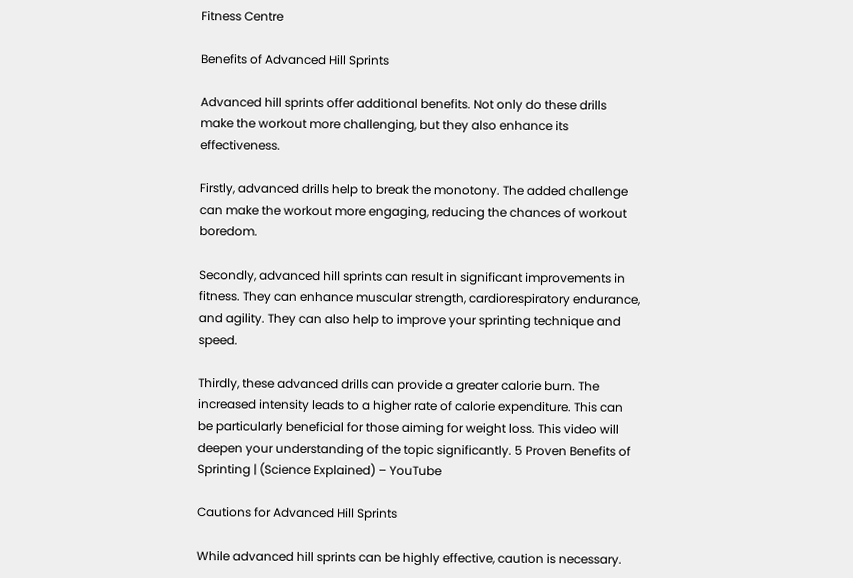Fitness Centre

Benefits of Advanced Hill Sprints

Advanced hill sprints offer additional benefits. Not only do these drills make the workout more challenging, but they also enhance its effectiveness.

Firstly, advanced drills help to break the monotony. The added challenge can make the workout more engaging, reducing the chances of workout boredom.

Secondly, advanced hill sprints can result in significant improvements in fitness. They can enhance muscular strength, cardiorespiratory endurance, and agility. They can also help to improve your sprinting technique and speed.

Thirdly, these advanced drills can provide a greater calorie burn. The increased intensity leads to a higher rate of calorie expenditure. This can be particularly beneficial for those aiming for weight loss. This video will deepen your understanding of the topic significantly. 5 Proven Benefits of Sprinting | (Science Explained) – YouTube

Cautions for Advanced Hill Sprints

While advanced hill sprints can be highly effective, caution is necessary.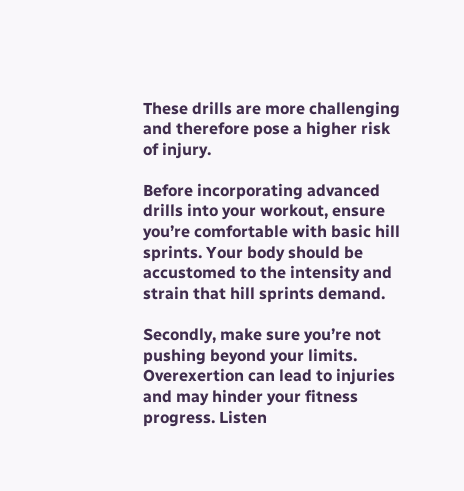These drills are more challenging and therefore pose a higher risk of injury.

Before incorporating advanced drills into your workout, ensure you’re comfortable with basic hill sprints. Your body should be accustomed to the intensity and strain that hill sprints demand.

Secondly, make sure you’re not pushing beyond your limits. Overexertion can lead to injuries and may hinder your fitness progress. Listen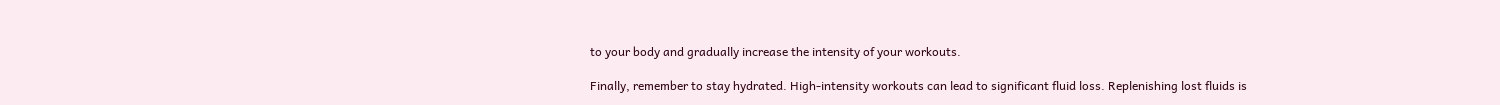to your body and gradually increase the intensity of your workouts.

Finally, remember to stay hydrated. High-intensity workouts can lead to significant fluid loss. Replenishing lost fluids is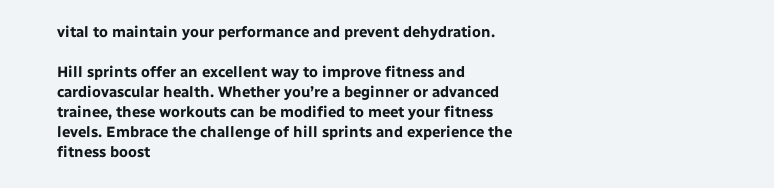vital to maintain your performance and prevent dehydration.

Hill sprints offer an excellent way to improve fitness and cardiovascular health. Whether you’re a beginner or advanced trainee, these workouts can be modified to meet your fitness levels. Embrace the challenge of hill sprints and experience the fitness boost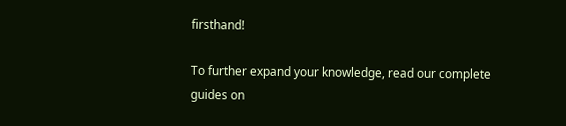firsthand!

To further expand your knowledge, read our complete guides on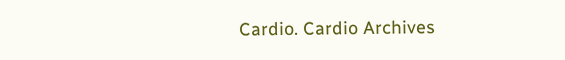Cardio. Cardio Archives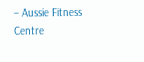– Aussie Fitness Centre